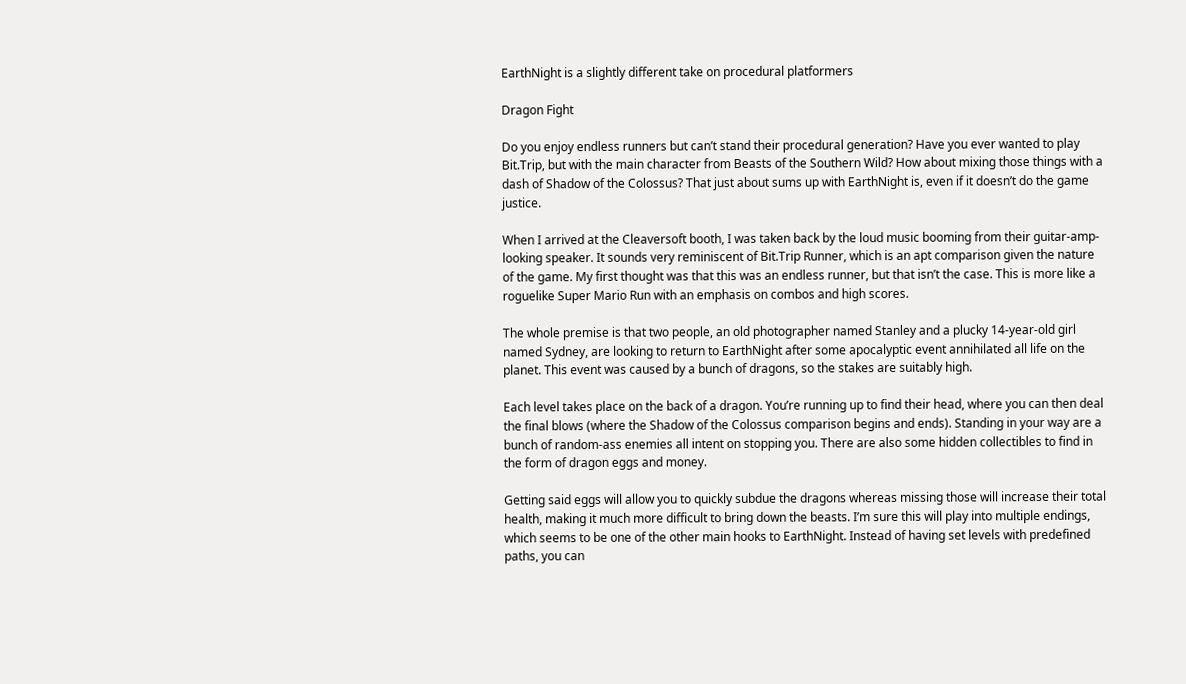EarthNight is a slightly different take on procedural platformers

Dragon Fight

Do you enjoy endless runners but can’t stand their procedural generation? Have you ever wanted to play Bit.Trip, but with the main character from Beasts of the Southern Wild? How about mixing those things with a dash of Shadow of the Colossus? That just about sums up with EarthNight is, even if it doesn’t do the game justice.

When I arrived at the Cleaversoft booth, I was taken back by the loud music booming from their guitar-amp-looking speaker. It sounds very reminiscent of Bit.Trip Runner, which is an apt comparison given the nature of the game. My first thought was that this was an endless runner, but that isn’t the case. This is more like a roguelike Super Mario Run with an emphasis on combos and high scores.

The whole premise is that two people, an old photographer named Stanley and a plucky 14-year-old girl named Sydney, are looking to return to EarthNight after some apocalyptic event annihilated all life on the planet. This event was caused by a bunch of dragons, so the stakes are suitably high.

Each level takes place on the back of a dragon. You’re running up to find their head, where you can then deal the final blows (where the Shadow of the Colossus comparison begins and ends). Standing in your way are a bunch of random-ass enemies all intent on stopping you. There are also some hidden collectibles to find in the form of dragon eggs and money.

Getting said eggs will allow you to quickly subdue the dragons whereas missing those will increase their total health, making it much more difficult to bring down the beasts. I’m sure this will play into multiple endings, which seems to be one of the other main hooks to EarthNight. Instead of having set levels with predefined paths, you can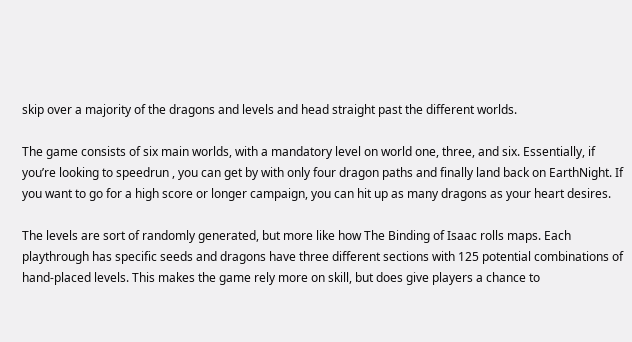skip over a majority of the dragons and levels and head straight past the different worlds.

The game consists of six main worlds, with a mandatory level on world one, three, and six. Essentially, if you’re looking to speedrun , you can get by with only four dragon paths and finally land back on EarthNight. If you want to go for a high score or longer campaign, you can hit up as many dragons as your heart desires.

The levels are sort of randomly generated, but more like how The Binding of Isaac rolls maps. Each playthrough has specific seeds and dragons have three different sections with 125 potential combinations of hand-placed levels. This makes the game rely more on skill, but does give players a chance to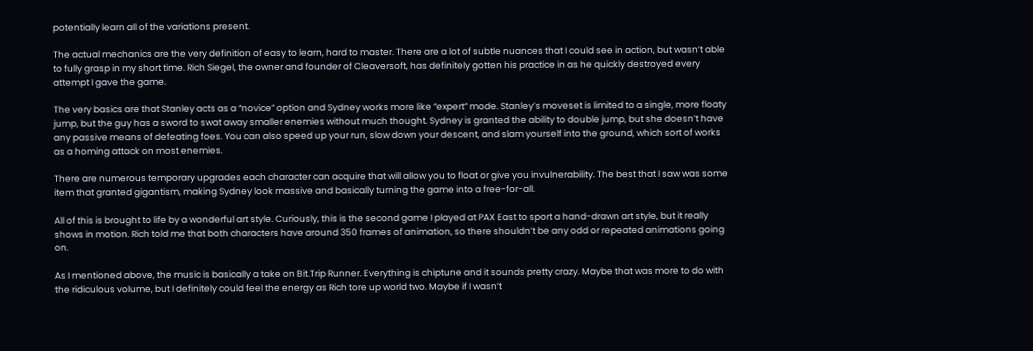potentially learn all of the variations present.

The actual mechanics are the very definition of easy to learn, hard to master. There are a lot of subtle nuances that I could see in action, but wasn’t able to fully grasp in my short time. Rich Siegel, the owner and founder of Cleaversoft, has definitely gotten his practice in as he quickly destroyed every attempt I gave the game.

The very basics are that Stanley acts as a “novice” option and Sydney works more like “expert” mode. Stanley’s moveset is limited to a single, more floaty jump, but the guy has a sword to swat away smaller enemies without much thought. Sydney is granted the ability to double jump, but she doesn’t have any passive means of defeating foes. You can also speed up your run, slow down your descent, and slam yourself into the ground, which sort of works as a homing attack on most enemies.

There are numerous temporary upgrades each character can acquire that will allow you to float or give you invulnerability. The best that I saw was some item that granted gigantism, making Sydney look massive and basically turning the game into a free-for-all.

All of this is brought to life by a wonderful art style. Curiously, this is the second game I played at PAX East to sport a hand-drawn art style, but it really shows in motion. Rich told me that both characters have around 350 frames of animation, so there shouldn’t be any odd or repeated animations going on.

As I mentioned above, the music is basically a take on Bit.Trip Runner. Everything is chiptune and it sounds pretty crazy. Maybe that was more to do with the ridiculous volume, but I definitely could feel the energy as Rich tore up world two. Maybe if I wasn’t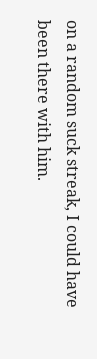on a random suck streak, I could have been there with him.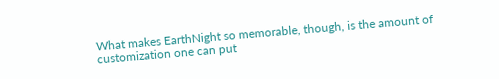What makes EarthNight so memorable, though, is the amount of customization one can put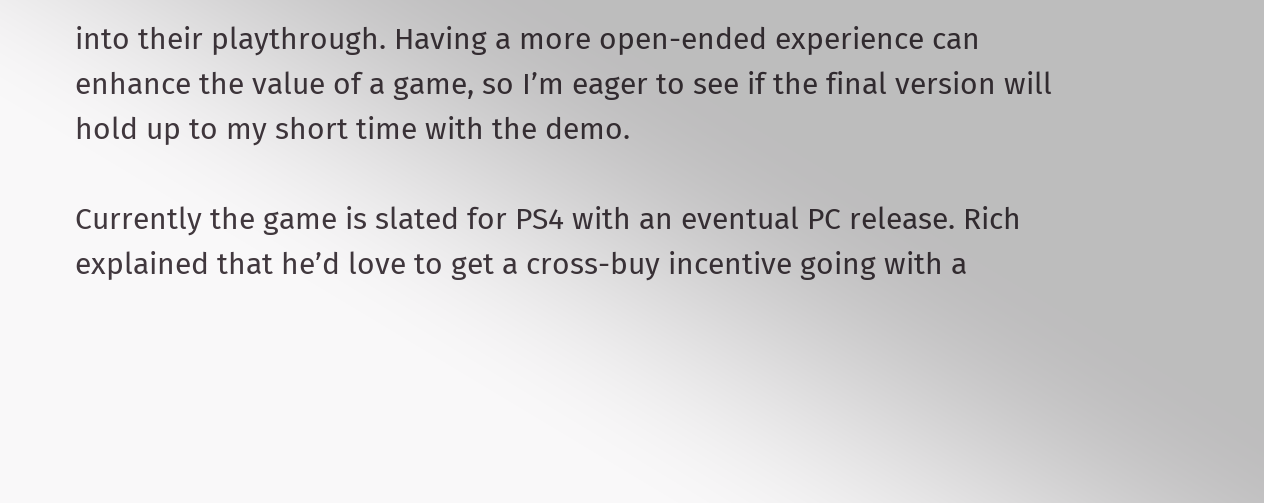into their playthrough. Having a more open-ended experience can enhance the value of a game, so I’m eager to see if the final version will hold up to my short time with the demo.

Currently the game is slated for PS4 with an eventual PC release. Rich explained that he’d love to get a cross-buy incentive going with a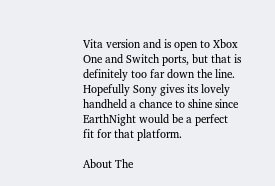Vita version and is open to Xbox One and Switch ports, but that is definitely too far down the line. Hopefully Sony gives its lovely handheld a chance to shine since EarthNight would be a perfect fit for that platform.

About The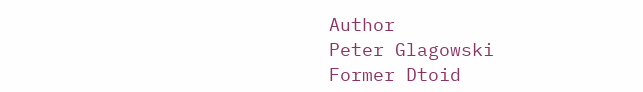Author
Peter Glagowski
Former Dtoid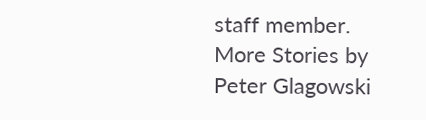staff member.
More Stories by Peter Glagowski